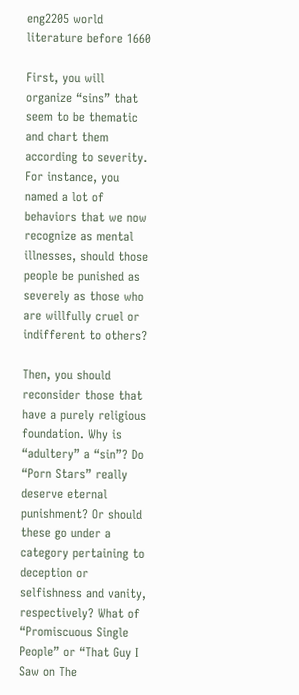eng2205 world literature before 1660

First, you will organize “sins” that seem to be thematic and chart them according to severity. For instance, you named a lot of behaviors that we now recognize as mental illnesses, should those people be punished as severely as those who are willfully cruel or indifferent to others?

Then, you should reconsider those that have a purely religious foundation. Why is “adultery” a “sin”? Do “Porn Stars” really deserve eternal punishment? Or should these go under a category pertaining to deception or selfishness and vanity, respectively? What of “Promiscuous Single People” or “That Guy I Saw on The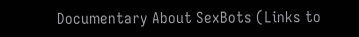Documentary About SexBots (Links to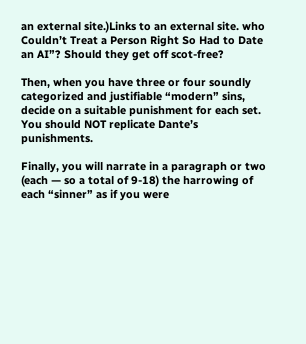an external site.)Links to an external site. who Couldn’t Treat a Person Right So Had to Date an AI”? Should they get off scot-free?

Then, when you have three or four soundly categorized and justifiable “modern” sins, decide on a suitable punishment for each set. You should NOT replicate Dante’s punishments.

Finally, you will narrate in a paragraph or two (each — so a total of 9-18) the harrowing of each “sinner” as if you were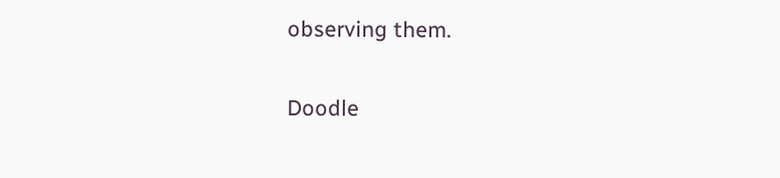observing them.

Doodle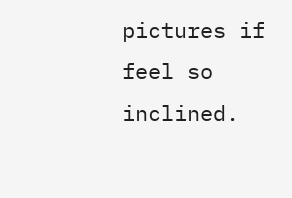pictures if feel so inclined.